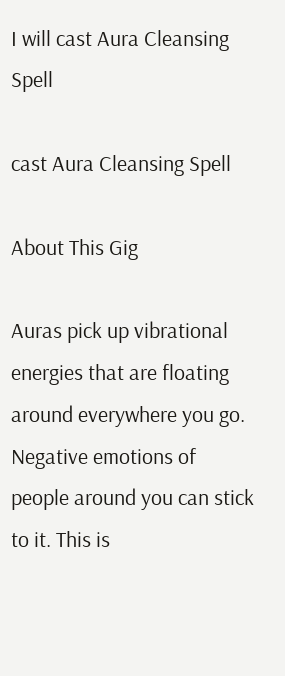I will cast Aura Cleansing Spell

cast Aura Cleansing Spell

About This Gig

Auras pick up vibrational energies that are floating
around everywhere you go. Negative emotions of
people around you can stick to it. This is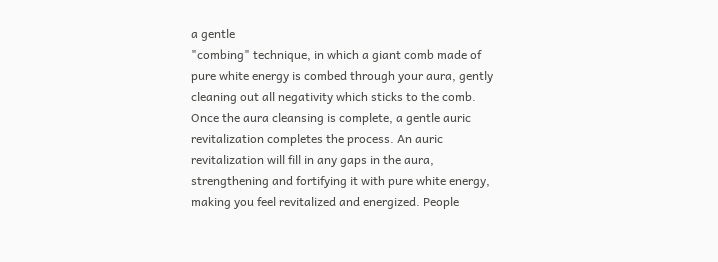a gentle
"combing" technique, in which a giant comb made of
pure white energy is combed through your aura, gently
cleaning out all negativity which sticks to the comb.
Once the aura cleansing is complete, a gentle auric
revitalization completes the process. An auric
revitalization will fill in any gaps in the aura,
strengthening and fortifying it with pure white energy,
making you feel revitalized and energized. People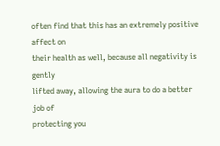often find that this has an extremely positive affect on
their health as well, because all negativity is gently
lifted away, allowing the aura to do a better job of
protecting you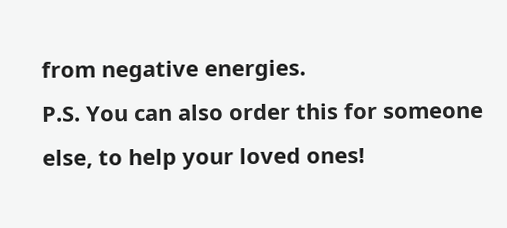from negative energies.
P.S. You can also order this for someone else, to help your loved ones!